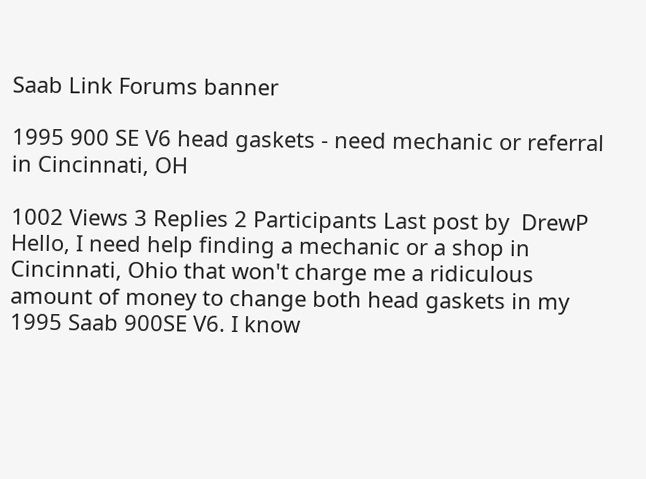Saab Link Forums banner

1995 900 SE V6 head gaskets - need mechanic or referral in Cincinnati, OH

1002 Views 3 Replies 2 Participants Last post by  DrewP
Hello, I need help finding a mechanic or a shop in Cincinnati, Ohio that won't charge me a ridiculous amount of money to change both head gaskets in my 1995 Saab 900SE V6. I know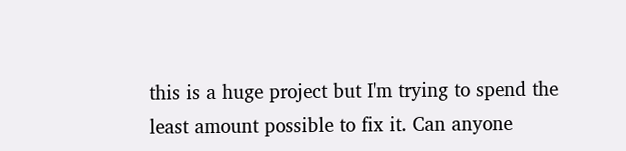this is a huge project but I'm trying to spend the least amount possible to fix it. Can anyone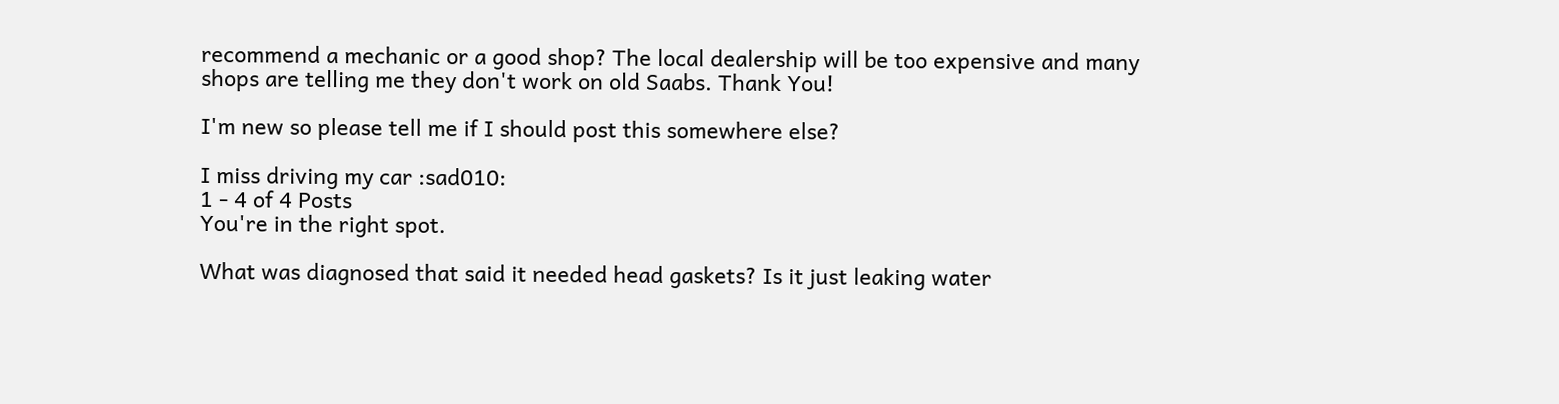recommend a mechanic or a good shop? The local dealership will be too expensive and many shops are telling me they don't work on old Saabs. Thank You!

I'm new so please tell me if I should post this somewhere else?

I miss driving my car :sad010:
1 - 4 of 4 Posts
You're in the right spot.

What was diagnosed that said it needed head gaskets? Is it just leaking water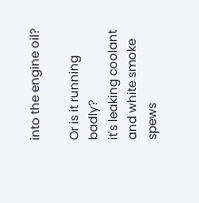into the engine oil?

Or is it running badly?
it's leaking coolant and white smoke spews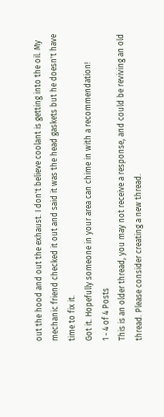out the hood and out the exhaust. I don't believe coolant is getting into the oil. My mechanic friend checked it out and said it was the head gaskets but he doesn't have time to fix it.
Got it. Hopefully someone in your area can chime in with a recommendation!
1 - 4 of 4 Posts
This is an older thread, you may not receive a response, and could be reviving an old thread. Please consider creating a new thread.